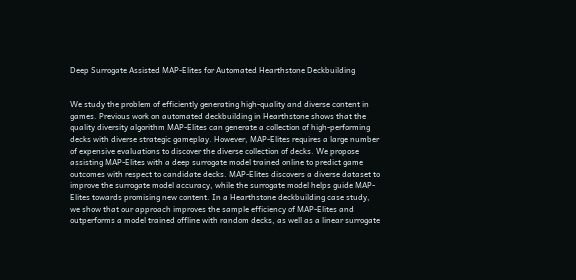Deep Surrogate Assisted MAP-Elites for Automated Hearthstone Deckbuilding


We study the problem of efficiently generating high-quality and diverse content in games. Previous work on automated deckbuilding in Hearthstone shows that the quality diversity algorithm MAP-Elites can generate a collection of high-performing decks with diverse strategic gameplay. However, MAP-Elites requires a large number of expensive evaluations to discover the diverse collection of decks. We propose assisting MAP-Elites with a deep surrogate model trained online to predict game outcomes with respect to candidate decks. MAP-Elites discovers a diverse dataset to improve the surrogate model accuracy, while the surrogate model helps guide MAP-Elites towards promising new content. In a Hearthstone deckbuilding case study, we show that our approach improves the sample efficiency of MAP-Elites and outperforms a model trained offline with random decks, as well as a linear surrogate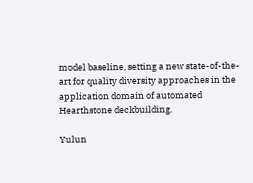model baseline, setting a new state-of-the-art for quality diversity approaches in the application domain of automated Hearthstone deckbuilding.

Yulun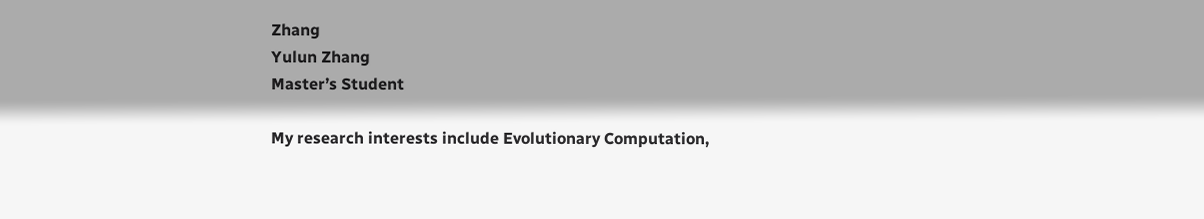Zhang
Yulun Zhang
Master’s Student

My research interests include Evolutionary Computation,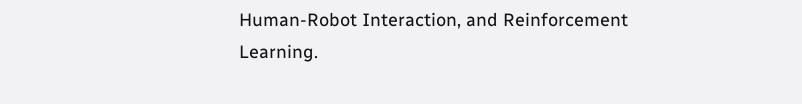Human-Robot Interaction, and Reinforcement Learning.